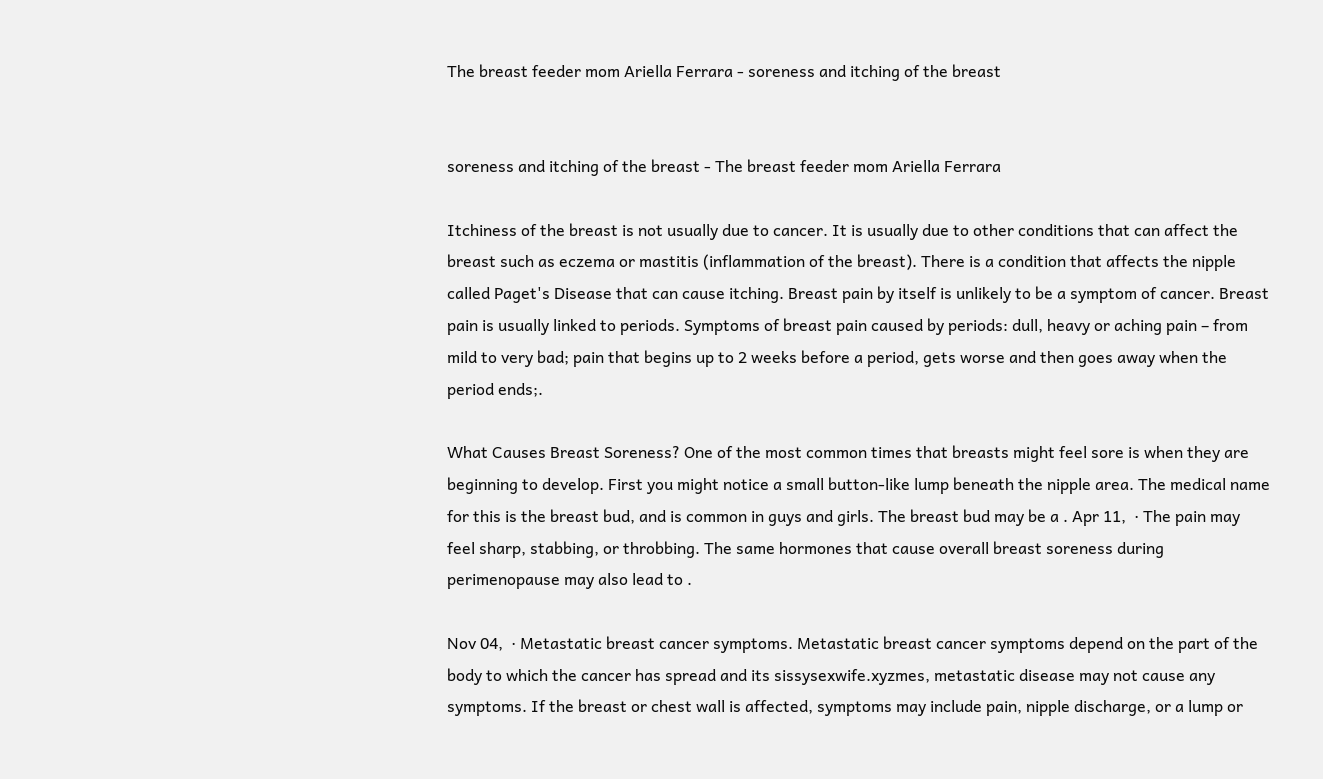The breast feeder mom Ariella Ferrara - soreness and itching of the breast


soreness and itching of the breast - The breast feeder mom Ariella Ferrara

Itchiness of the breast is not usually due to cancer. It is usually due to other conditions that can affect the breast such as eczema or mastitis (inflammation of the breast). There is a condition that affects the nipple called Paget's Disease that can cause itching. Breast pain by itself is unlikely to be a symptom of cancer. Breast pain is usually linked to periods. Symptoms of breast pain caused by periods: dull, heavy or aching pain – from mild to very bad; pain that begins up to 2 weeks before a period, gets worse and then goes away when the period ends;.

What Causes Breast Soreness? One of the most common times that breasts might feel sore is when they are beginning to develop. First you might notice a small button-like lump beneath the nipple area. The medical name for this is the breast bud, and is common in guys and girls. The breast bud may be a . Apr 11,  · The pain may feel sharp, stabbing, or throbbing. The same hormones that cause overall breast soreness during perimenopause may also lead to .

Nov 04,  · Metastatic breast cancer symptoms. Metastatic breast cancer symptoms depend on the part of the body to which the cancer has spread and its sissysexwife.xyzmes, metastatic disease may not cause any symptoms. If the breast or chest wall is affected, symptoms may include pain, nipple discharge, or a lump or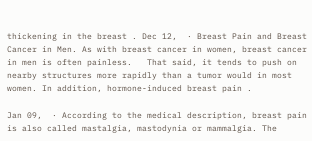thickening in the breast . Dec 12,  · Breast Pain and Breast Cancer in Men. As with breast cancer in women, breast cancer in men is often painless.   That said, it tends to push on nearby structures more rapidly than a tumor would in most women. In addition, hormone-induced breast pain .

Jan 09,  · According to the medical description, breast pain is also called mastalgia, mastodynia or mammalgia. The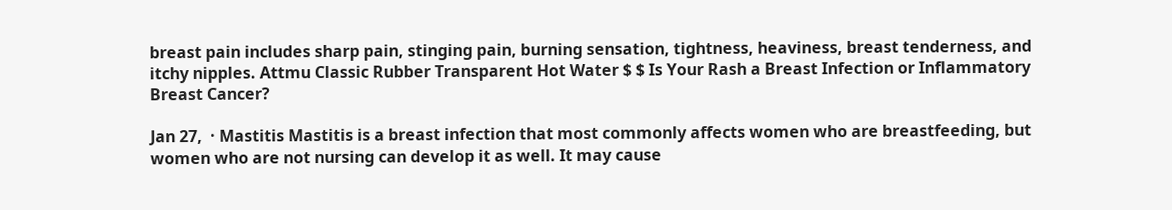breast pain includes sharp pain, stinging pain, burning sensation, tightness, heaviness, breast tenderness, and itchy nipples. Attmu Classic Rubber Transparent Hot Water $ $ Is Your Rash a Breast Infection or Inflammatory Breast Cancer?

Jan 27,  · Mastitis Mastitis is a breast infection that most commonly affects women who are breastfeeding, but women who are not nursing can develop it as well. It may cause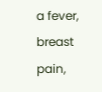a fever, breast pain,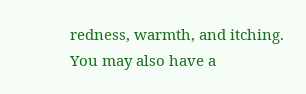redness, warmth, and itching. You may also have a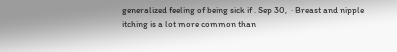generalized feeling of being sick if . Sep 30,  · Breast and nipple itching is a lot more common than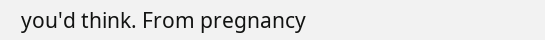you'd think. From pregnancy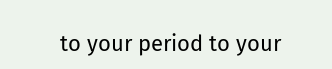to your period to your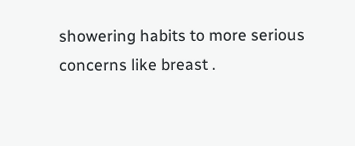showering habits to more serious concerns like breast .